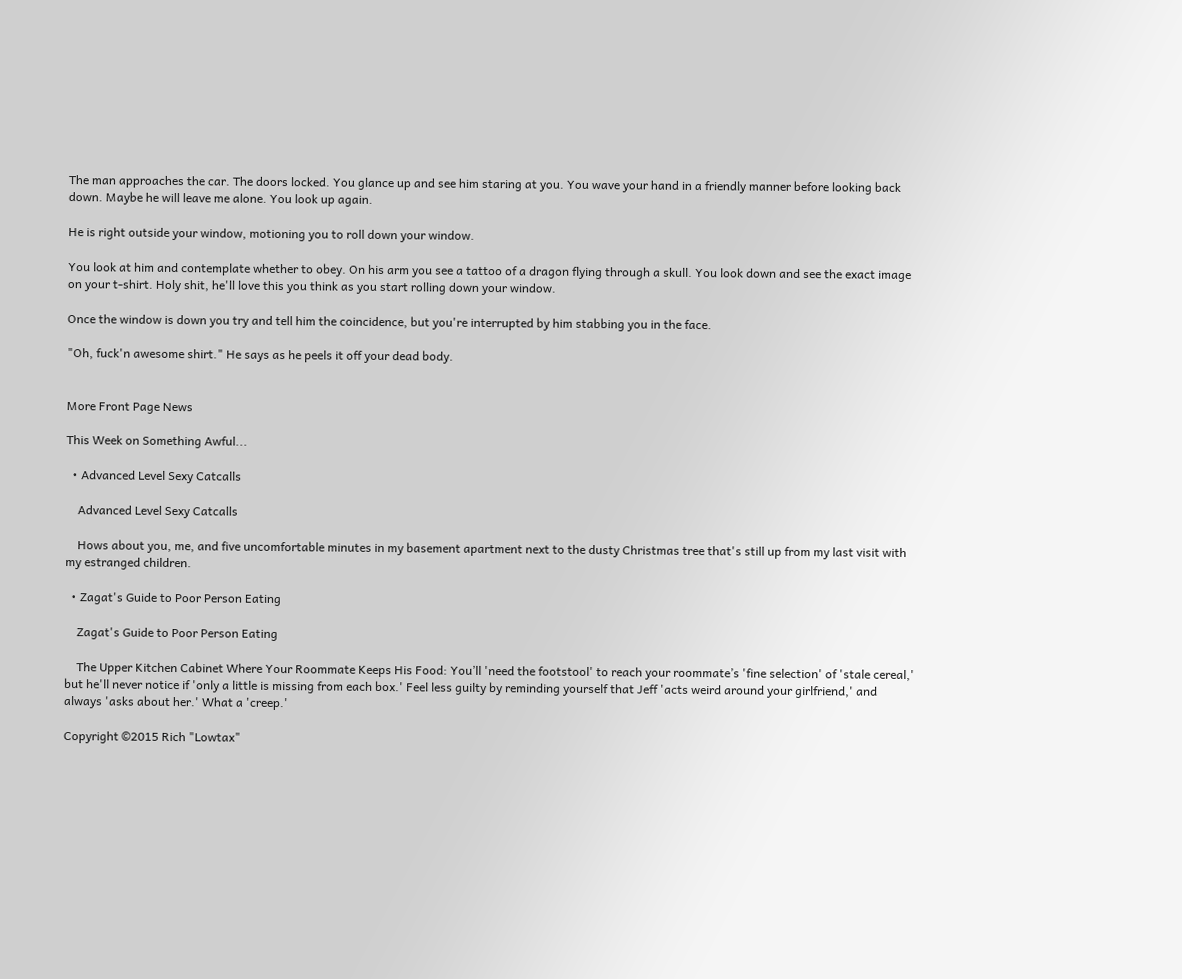The man approaches the car. The doors locked. You glance up and see him staring at you. You wave your hand in a friendly manner before looking back down. Maybe he will leave me alone. You look up again.

He is right outside your window, motioning you to roll down your window.

You look at him and contemplate whether to obey. On his arm you see a tattoo of a dragon flying through a skull. You look down and see the exact image on your t-shirt. Holy shit, he'll love this you think as you start rolling down your window.

Once the window is down you try and tell him the coincidence, but you're interrupted by him stabbing you in the face.

"Oh, fuck'n awesome shirt." He says as he peels it off your dead body.


More Front Page News

This Week on Something Awful...

  • Advanced Level Sexy Catcalls

    Advanced Level Sexy Catcalls

    Hows about you, me, and five uncomfortable minutes in my basement apartment next to the dusty Christmas tree that's still up from my last visit with my estranged children.

  • Zagat's Guide to Poor Person Eating

    Zagat's Guide to Poor Person Eating

    The Upper Kitchen Cabinet Where Your Roommate Keeps His Food: You’ll 'need the footstool' to reach your roommate’s 'fine selection' of 'stale cereal,' but he'll never notice if 'only a little is missing from each box.' Feel less guilty by reminding yourself that Jeff 'acts weird around your girlfriend,' and always 'asks about her.' What a 'creep.'

Copyright ©2015 Rich "Lowtax"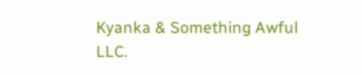Kyanka & Something Awful LLC.